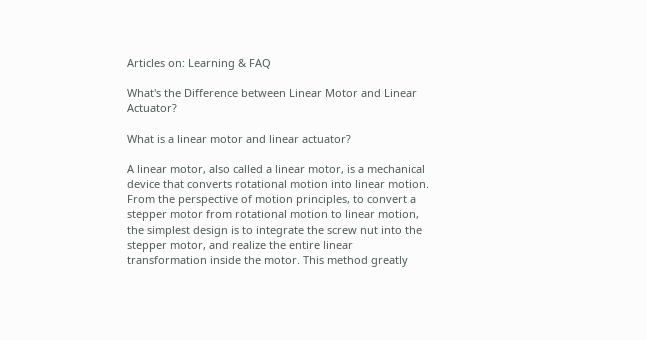Articles on: Learning & FAQ

What's the Difference between Linear Motor and Linear Actuator?

What is a linear motor and linear actuator?

A linear motor, also called a linear motor, is a mechanical device that converts rotational motion into linear motion. From the perspective of motion principles, to convert a stepper motor from rotational motion to linear motion, the simplest design is to integrate the screw nut into the stepper motor, and realize the entire linear transformation inside the motor. This method greatly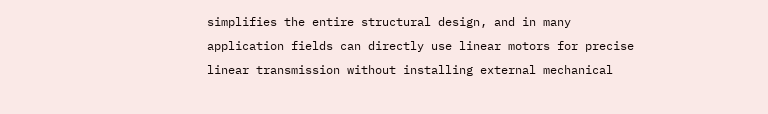simplifies the entire structural design, and in many application fields can directly use linear motors for precise linear transmission without installing external mechanical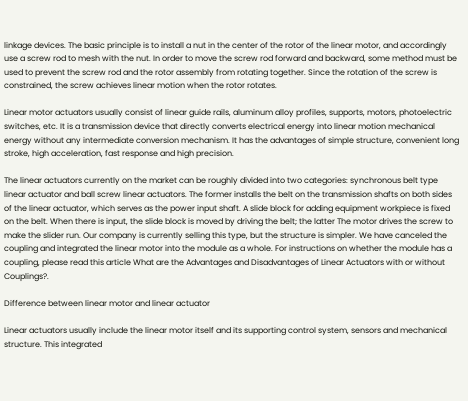linkage devices. The basic principle is to install a nut in the center of the rotor of the linear motor, and accordingly use a screw rod to mesh with the nut. In order to move the screw rod forward and backward, some method must be used to prevent the screw rod and the rotor assembly from rotating together. Since the rotation of the screw is constrained, the screw achieves linear motion when the rotor rotates.

Linear motor actuators usually consist of linear guide rails, aluminum alloy profiles, supports, motors, photoelectric switches, etc. It is a transmission device that directly converts electrical energy into linear motion mechanical energy without any intermediate conversion mechanism. It has the advantages of simple structure, convenient long stroke, high acceleration, fast response and high precision.

The linear actuators currently on the market can be roughly divided into two categories: synchronous belt type linear actuator and ball screw linear actuators. The former installs the belt on the transmission shafts on both sides of the linear actuator, which serves as the power input shaft. A slide block for adding equipment workpiece is fixed on the belt. When there is input, the slide block is moved by driving the belt; the latter The motor drives the screw to make the slider run. Our company is currently selling this type, but the structure is simpler. We have canceled the coupling and integrated the linear motor into the module as a whole. For instructions on whether the module has a coupling, please read this article What are the Advantages and Disadvantages of Linear Actuators with or without Couplings?.

Difference between linear motor and linear actuator

Linear actuators usually include the linear motor itself and its supporting control system, sensors and mechanical structure. This integrated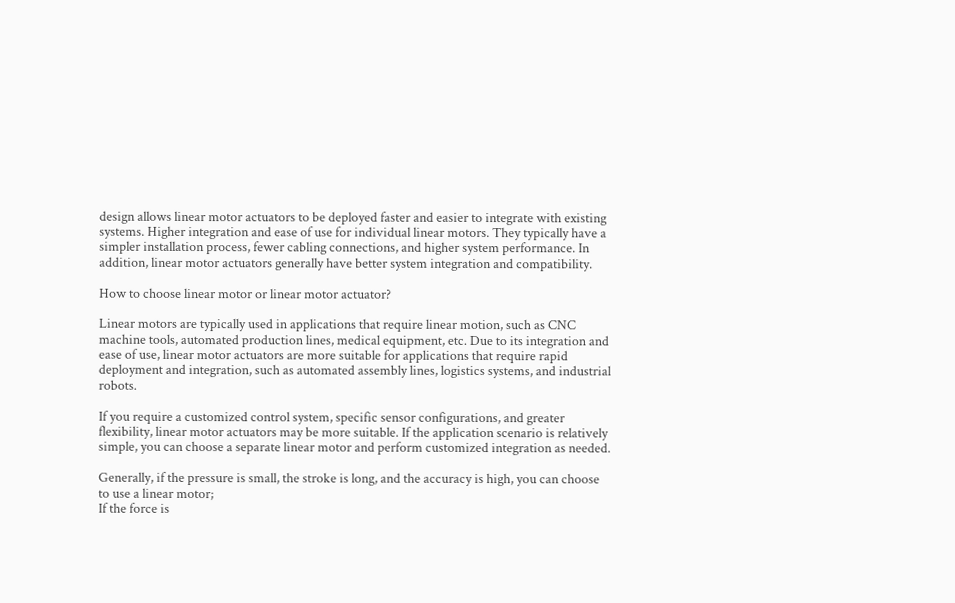design allows linear motor actuators to be deployed faster and easier to integrate with existing systems. Higher integration and ease of use for individual linear motors. They typically have a simpler installation process, fewer cabling connections, and higher system performance. In addition, linear motor actuators generally have better system integration and compatibility.

How to choose linear motor or linear motor actuator?

Linear motors are typically used in applications that require linear motion, such as CNC machine tools, automated production lines, medical equipment, etc. Due to its integration and ease of use, linear motor actuators are more suitable for applications that require rapid deployment and integration, such as automated assembly lines, logistics systems, and industrial robots.

If you require a customized control system, specific sensor configurations, and greater flexibility, linear motor actuators may be more suitable. If the application scenario is relatively simple, you can choose a separate linear motor and perform customized integration as needed.

Generally, if the pressure is small, the stroke is long, and the accuracy is high, you can choose to use a linear motor;
If the force is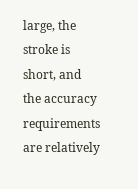large, the stroke is short, and the accuracy requirements are relatively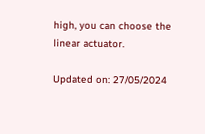high, you can choose the linear actuator.

Updated on: 27/05/2024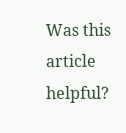Was this article helpful?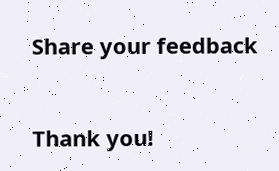Share your feedback


Thank you!